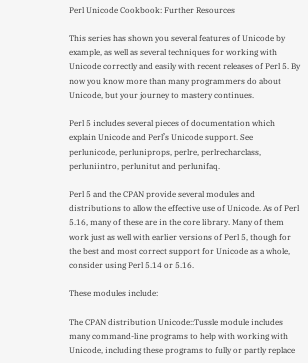Perl Unicode Cookbook: Further Resources

This series has shown you several features of Unicode by example, as well as several techniques for working with Unicode correctly and easily with recent releases of Perl 5. By now you know more than many programmers do about Unicode, but your journey to mastery continues.

Perl 5 includes several pieces of documentation which explain Unicode and Perl’s Unicode support. See perlunicode, perluniprops, perlre, perlrecharclass, perluniintro, perlunitut and perlunifaq.

Perl 5 and the CPAN provide several modules and distributions to allow the effective use of Unicode. As of Perl 5.16, many of these are in the core library. Many of them work just as well with earlier versions of Perl 5, though for the best and most correct support for Unicode as a whole, consider using Perl 5.14 or 5.16.

These modules include:

The CPAN distribution Unicode::Tussle module includes many command-line programs to help with working with Unicode, including these programs to fully or partly replace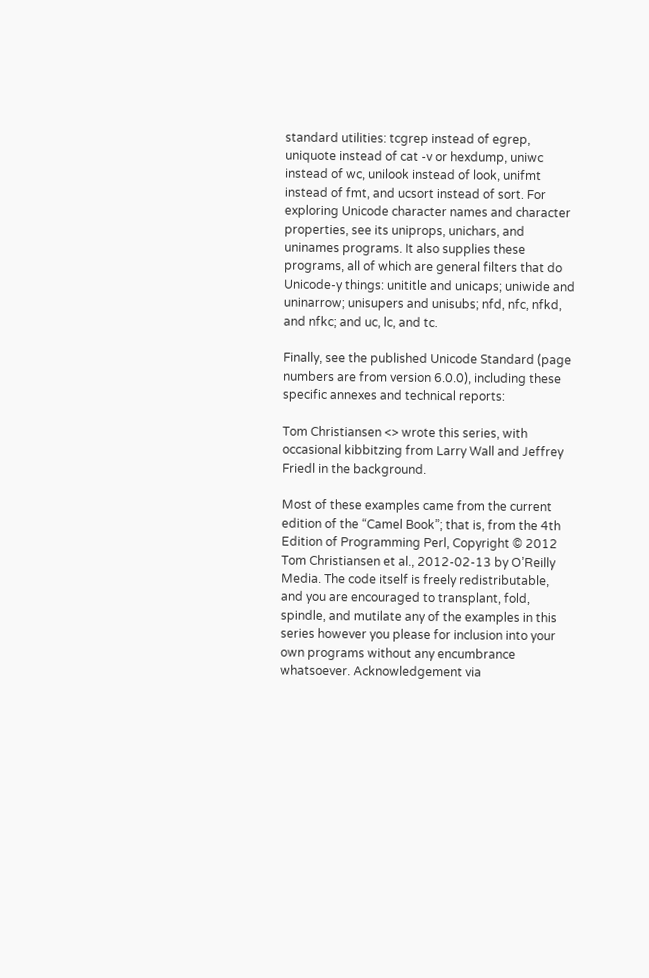standard utilities: tcgrep instead of egrep, uniquote instead of cat -v or hexdump, uniwc instead of wc, unilook instead of look, unifmt instead of fmt, and ucsort instead of sort. For exploring Unicode character names and character properties, see its uniprops, unichars, and uninames programs. It also supplies these programs, all of which are general filters that do Unicode-y things: unititle and unicaps; uniwide and uninarrow; unisupers and unisubs; nfd, nfc, nfkd, and nfkc; and uc, lc, and tc.

Finally, see the published Unicode Standard (page numbers are from version 6.0.0), including these specific annexes and technical reports:

Tom Christiansen <> wrote this series, with occasional kibbitzing from Larry Wall and Jeffrey Friedl in the background.

Most of these examples came from the current edition of the “Camel Book”; that is, from the 4th Edition of Programming Perl, Copyright © 2012 Tom Christiansen et al., 2012-02-13 by O’Reilly Media. The code itself is freely redistributable, and you are encouraged to transplant, fold, spindle, and mutilate any of the examples in this series however you please for inclusion into your own programs without any encumbrance whatsoever. Acknowledgement via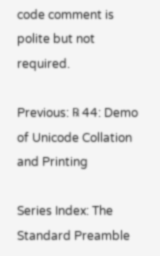code comment is polite but not required.

Previous: ℞ 44: Demo of Unicode Collation and Printing

Series Index: The Standard Preamble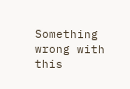Something wrong with this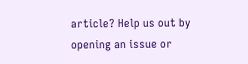article? Help us out by opening an issue or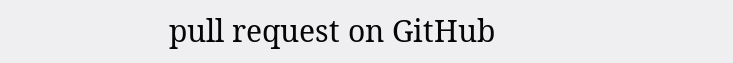pull request on GitHub